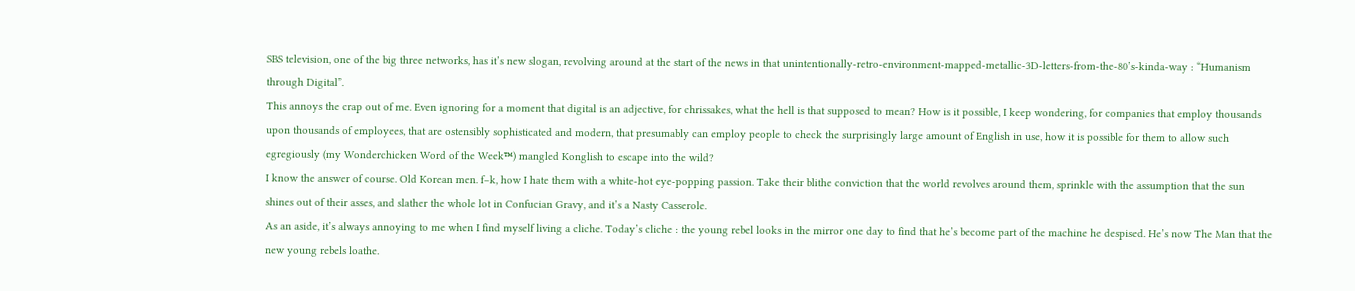SBS television, one of the big three networks, has it’s new slogan, revolving around at the start of the news in that unintentionally-retro-environment-mapped-metallic-3D-letters-from-the-80’s-kinda-way : “Humanism through Digital”.
This annoys the crap out of me. Even ignoring for a moment that digital is an adjective, for chrissakes, what the hell is that supposed to mean? How is it possible, I keep wondering, for companies that employ thousands upon thousands of employees, that are ostensibly sophisticated and modern, that presumably can employ people to check the surprisingly large amount of English in use, how it is possible for them to allow such egregiously (my Wonderchicken Word of the Week™) mangled Konglish to escape into the wild?
I know the answer of course. Old Korean men. f–k, how I hate them with a white-hot eye-popping passion. Take their blithe conviction that the world revolves around them, sprinkle with the assumption that the sun shines out of their asses, and slather the whole lot in Confucian Gravy, and it’s a Nasty Casserole.
As an aside, it’s always annoying to me when I find myself living a cliche. Today’s cliche : the young rebel looks in the mirror one day to find that he’s become part of the machine he despised. He’s now The Man that the new young rebels loathe.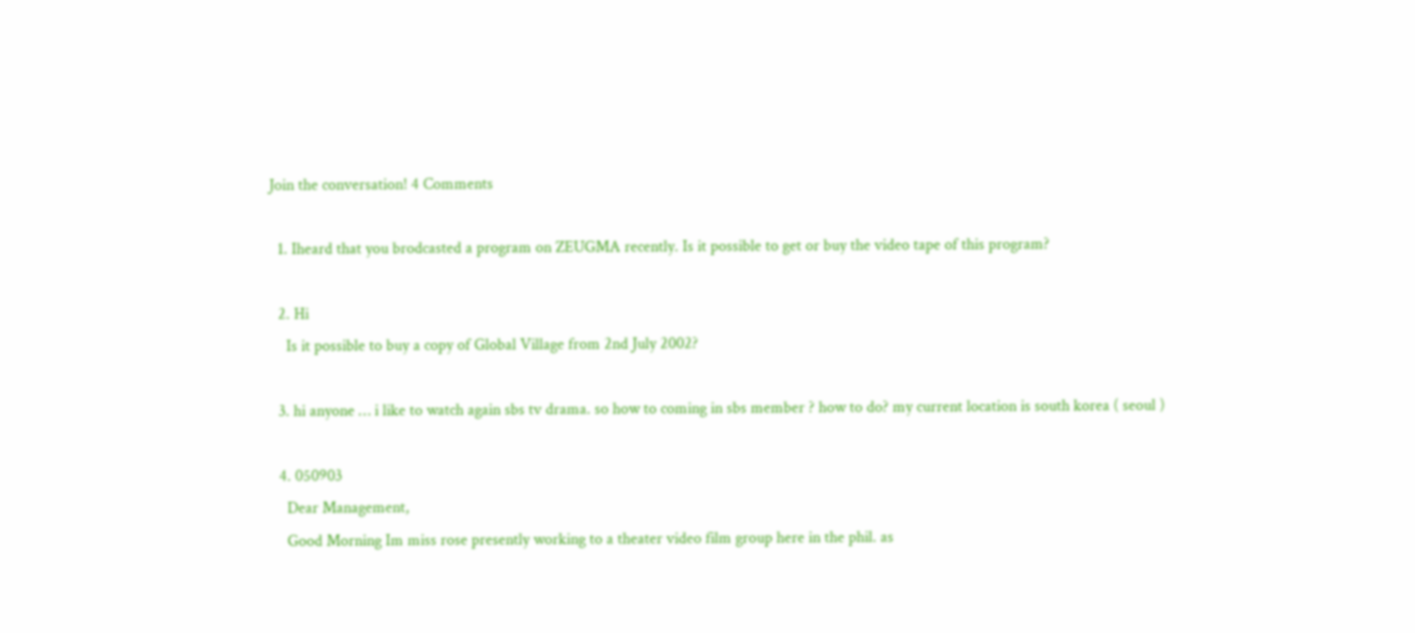Join the conversation! 4 Comments

  1. Iheard that you brodcasted a program on ZEUGMA recently. Is it possible to get or buy the video tape of this program?

  2. Hi
    Is it possible to buy a copy of Global Village from 2nd July 2002?

  3. hi anyone … i like to watch again sbs tv drama. so how to coming in sbs member ? how to do? my current location is south korea ( seoul )

  4. 050903
    Dear Management,
    Good Morning Im miss rose presently working to a theater video film group here in the phil. as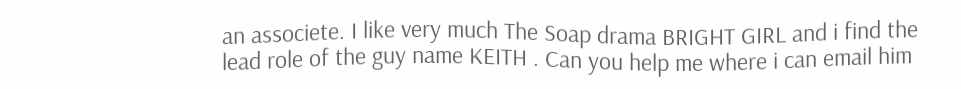an associete. I like very much The Soap drama BRIGHT GIRL and i find the lead role of the guy name KEITH . Can you help me where i can email him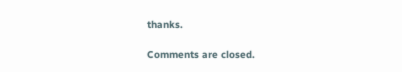thanks.

Comments are closed.